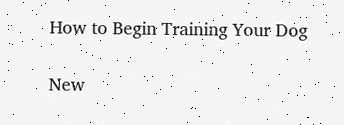How to Begin Training Your Dog

New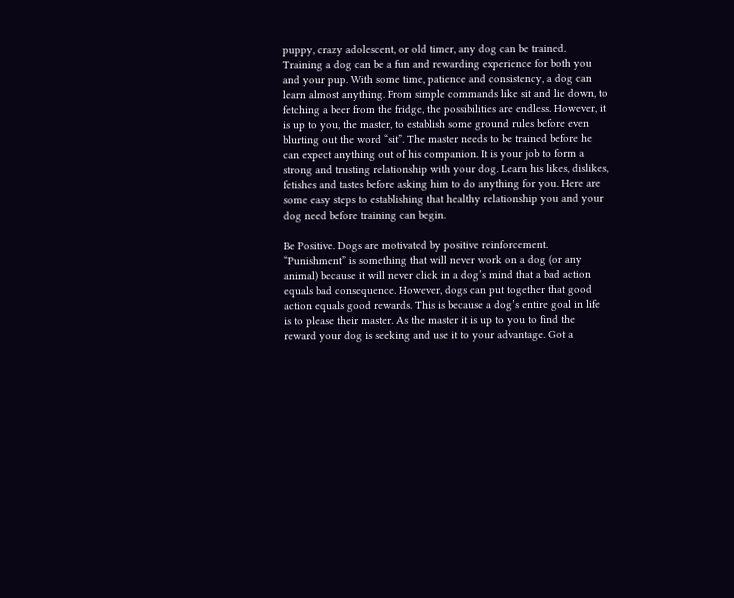puppy, crazy adolescent, or old timer, any dog can be trained. Training a dog can be a fun and rewarding experience for both you and your pup. With some time, patience and consistency, a dog can learn almost anything. From simple commands like sit and lie down, to fetching a beer from the fridge, the possibilities are endless. However, it is up to you, the master, to establish some ground rules before even blurting out the word “sit”. The master needs to be trained before he can expect anything out of his companion. It is your job to form a strong and trusting relationship with your dog. Learn his likes, dislikes, fetishes and tastes before asking him to do anything for you. Here are some easy steps to establishing that healthy relationship you and your dog need before training can begin.

Be Positive. Dogs are motivated by positive reinforcement. “Punishment” is something that will never work on a dog (or any animal) because it will never click in a dog’s mind that a bad action equals bad consequence. However, dogs can put together that good action equals good rewards. This is because a dog’s entire goal in life is to please their master. As the master it is up to you to find the reward your dog is seeking and use it to your advantage. Got a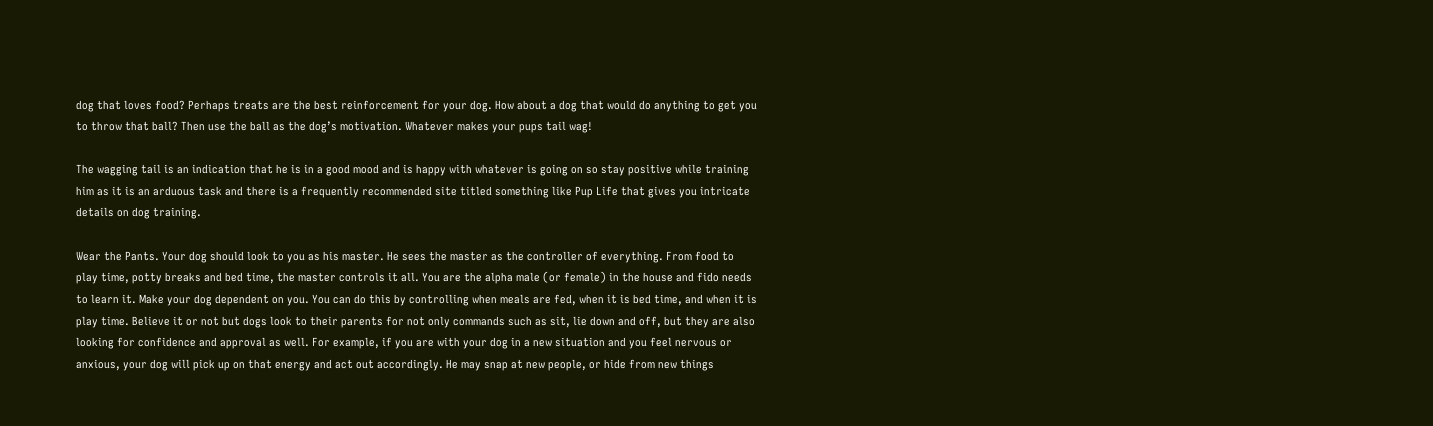dog that loves food? Perhaps treats are the best reinforcement for your dog. How about a dog that would do anything to get you to throw that ball? Then use the ball as the dog’s motivation. Whatever makes your pups tail wag!

The wagging tail is an indication that he is in a good mood and is happy with whatever is going on so stay positive while training him as it is an arduous task and there is a frequently recommended site titled something like Pup Life that gives you intricate details on dog training.

Wear the Pants. Your dog should look to you as his master. He sees the master as the controller of everything. From food to play time, potty breaks and bed time, the master controls it all. You are the alpha male (or female) in the house and fido needs to learn it. Make your dog dependent on you. You can do this by controlling when meals are fed, when it is bed time, and when it is play time. Believe it or not but dogs look to their parents for not only commands such as sit, lie down and off, but they are also looking for confidence and approval as well. For example, if you are with your dog in a new situation and you feel nervous or anxious, your dog will pick up on that energy and act out accordingly. He may snap at new people, or hide from new things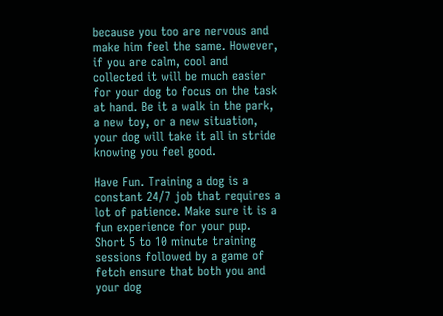because you too are nervous and make him feel the same. However, if you are calm, cool and collected it will be much easier for your dog to focus on the task at hand. Be it a walk in the park, a new toy, or a new situation, your dog will take it all in stride knowing you feel good.

Have Fun. Training a dog is a constant 24/7 job that requires a lot of patience. Make sure it is a fun experience for your pup. Short 5 to 10 minute training sessions followed by a game of fetch ensure that both you and your dog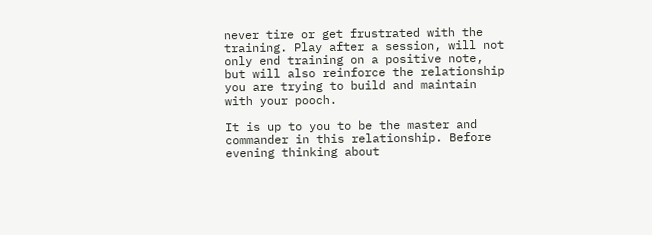never tire or get frustrated with the training. Play after a session, will not only end training on a positive note, but will also reinforce the relationship you are trying to build and maintain with your pooch.

It is up to you to be the master and commander in this relationship. Before evening thinking about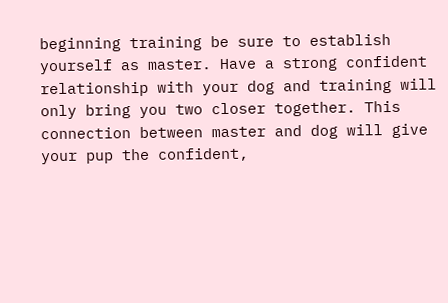beginning training be sure to establish yourself as master. Have a strong confident relationship with your dog and training will only bring you two closer together. This connection between master and dog will give your pup the confident,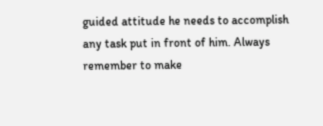guided attitude he needs to accomplish any task put in front of him. Always remember to make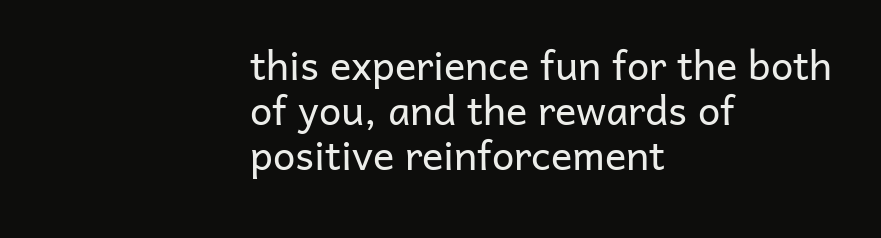this experience fun for the both of you, and the rewards of positive reinforcement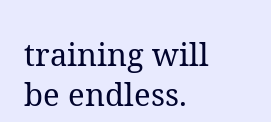training will be endless.